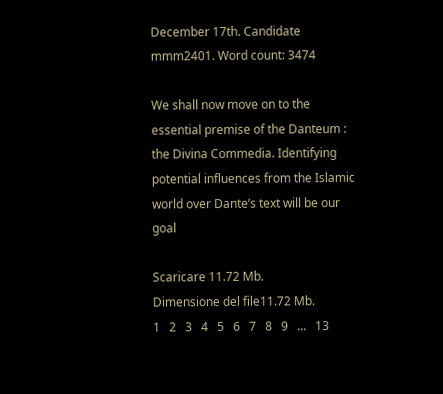December 17th. Candidate mmm2401. Word count: 3474

We shall now move on to the essential premise of the Danteum : the Divina Commedia. Identifying potential influences from the Islamic world over Dante’s text will be our goal

Scaricare 11.72 Mb.
Dimensione del file11.72 Mb.
1   2   3   4   5   6   7   8   9   ...   13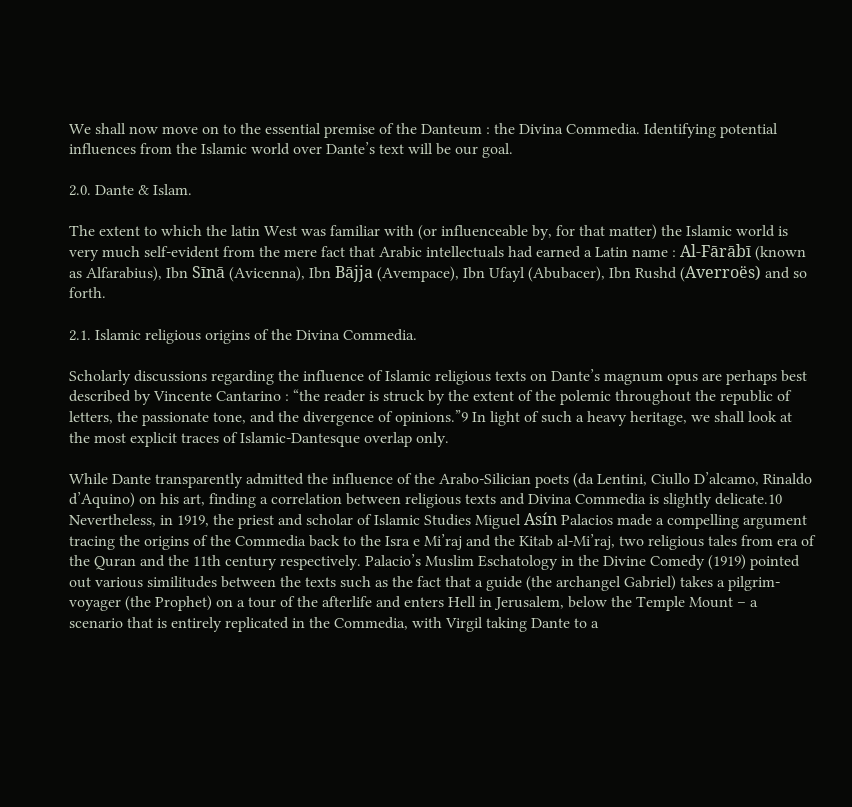We shall now move on to the essential premise of the Danteum : the Divina Commedia. Identifying potential influences from the Islamic world over Dante’s text will be our goal.

2.0. Dante & Islam.

The extent to which the latin West was familiar with (or influenceable by, for that matter) the Islamic world is very much self-evident from the mere fact that Arabic intellectuals had earned a Latin name : Al-Fārābī (known as Alfarabius), Ibn Sīnā (Avicenna), Ibn Bājja (Avempace), Ibn Ufayl (Abubacer), Ibn Rushd (Averroës) and so forth.

2.1. Islamic religious origins of the Divina Commedia.

Scholarly discussions regarding the influence of Islamic religious texts on Dante’s magnum opus are perhaps best described by Vincente Cantarino : “the reader is struck by the extent of the polemic throughout the republic of letters, the passionate tone, and the divergence of opinions.”9 In light of such a heavy heritage, we shall look at the most explicit traces of Islamic-Dantesque overlap only.

While Dante transparently admitted the influence of the Arabo-Silician poets (da Lentini, Ciullo D’alcamo, Rinaldo d’Aquino) on his art, finding a correlation between religious texts and Divina Commedia is slightly delicate.10 Nevertheless, in 1919, the priest and scholar of Islamic Studies Miguel Asín Palacios made a compelling argument tracing the origins of the Commedia back to the Isra e Mi’raj and the Kitab al-Mi’raj, two religious tales from era of the Quran and the 11th century respectively. Palacio’s Muslim Eschatology in the Divine Comedy (1919) pointed out various similitudes between the texts such as the fact that a guide (the archangel Gabriel) takes a pilgrim-voyager (the Prophet) on a tour of the afterlife and enters Hell in Jerusalem, below the Temple Mount – a scenario that is entirely replicated in the Commedia, with Virgil taking Dante to a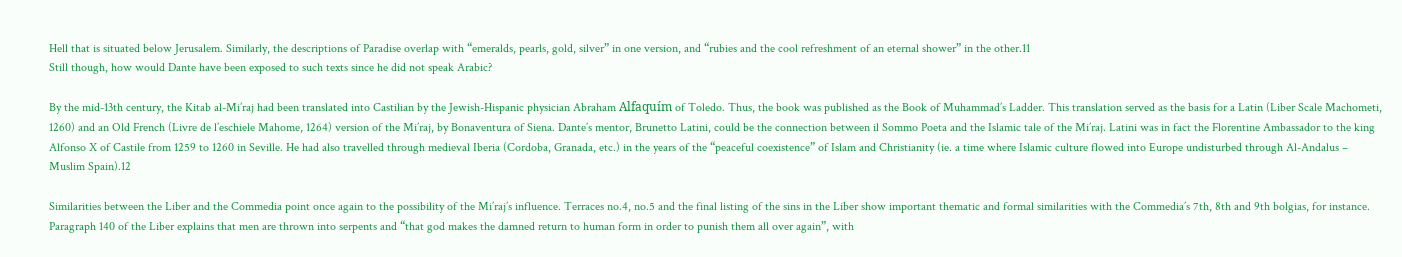Hell that is situated below Jerusalem. Similarly, the descriptions of Paradise overlap with “emeralds, pearls, gold, silver” in one version, and “rubies and the cool refreshment of an eternal shower” in the other.11
Still though, how would Dante have been exposed to such texts since he did not speak Arabic?

By the mid-13th century, the Kitab al-Mi’raj had been translated into Castilian by the Jewish-Hispanic physician Abraham Alfaquím of Toledo. Thus, the book was published as the Book of Muhammad’s Ladder. This translation served as the basis for a Latin (Liber Scale Machometi, 1260) and an Old French (Livre de l’eschiele Mahome, 1264) version of the Mi’raj, by Bonaventura of Siena. Dante’s mentor, Brunetto Latini, could be the connection between il Sommo Poeta and the Islamic tale of the Mi’raj. Latini was in fact the Florentine Ambassador to the king Alfonso X of Castile from 1259 to 1260 in Seville. He had also travelled through medieval Iberia (Cordoba, Granada, etc.) in the years of the “peaceful coexistence” of Islam and Christianity (ie. a time where Islamic culture flowed into Europe undisturbed through Al-Andalus – Muslim Spain).12

Similarities between the Liber and the Commedia point once again to the possibility of the Mi’raj’s influence. Terraces no.4, no.5 and the final listing of the sins in the Liber show important thematic and formal similarities with the Commedia’s 7th, 8th and 9th bolgias, for instance. Paragraph 140 of the Liber explains that men are thrown into serpents and “that god makes the damned return to human form in order to punish them all over again”, with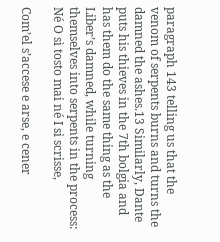paragraph 143 telling us that the venom of serpents burns and turns the damned the ashes.13 Similarly, Dante puts his thieves in the 7th bolgia and has them do the same thing as the Liber’s damned, while turning themselves into serpents in the process:
Né O sì tosto mai né I si scrisse,

Com’el s’accese e arse, e cener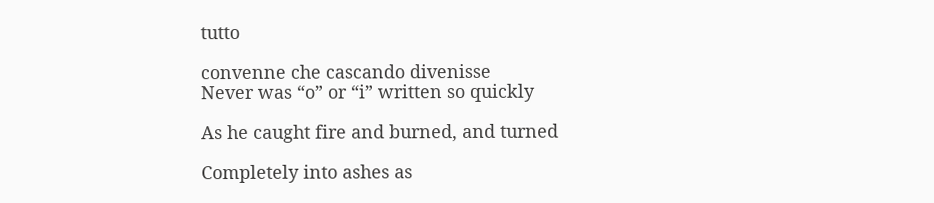tutto

convenne che cascando divenisse
Never was “o” or “i” written so quickly

As he caught fire and burned, and turned

Completely into ashes as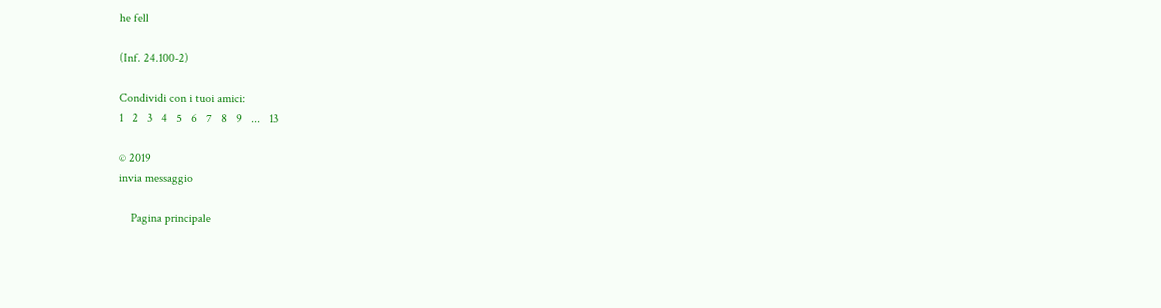he fell

(Inf. 24.100-2)

Condividi con i tuoi amici:
1   2   3   4   5   6   7   8   9   ...   13

© 2019
invia messaggio

    Pagina principale